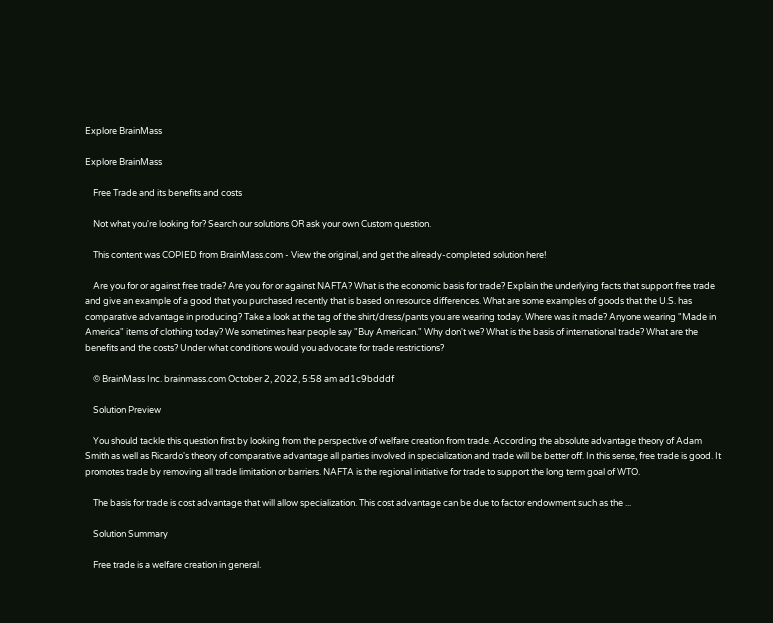Explore BrainMass

Explore BrainMass

    Free Trade and its benefits and costs

    Not what you're looking for? Search our solutions OR ask your own Custom question.

    This content was COPIED from BrainMass.com - View the original, and get the already-completed solution here!

    Are you for or against free trade? Are you for or against NAFTA? What is the economic basis for trade? Explain the underlying facts that support free trade and give an example of a good that you purchased recently that is based on resource differences. What are some examples of goods that the U.S. has comparative advantage in producing? Take a look at the tag of the shirt/dress/pants you are wearing today. Where was it made? Anyone wearing "Made in America" items of clothing today? We sometimes hear people say "Buy American." Why don't we? What is the basis of international trade? What are the benefits and the costs? Under what conditions would you advocate for trade restrictions?

    © BrainMass Inc. brainmass.com October 2, 2022, 5:58 am ad1c9bdddf

    Solution Preview

    You should tackle this question first by looking from the perspective of welfare creation from trade. According the absolute advantage theory of Adam Smith as well as Ricardo's theory of comparative advantage all parties involved in specialization and trade will be better off. In this sense, free trade is good. It promotes trade by removing all trade limitation or barriers. NAFTA is the regional initiative for trade to support the long term goal of WTO.

    The basis for trade is cost advantage that will allow specialization. This cost advantage can be due to factor endowment such as the ...

    Solution Summary

    Free trade is a welfare creation in general.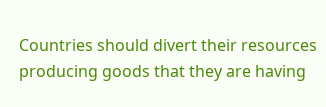Countries should divert their resources producing goods that they are having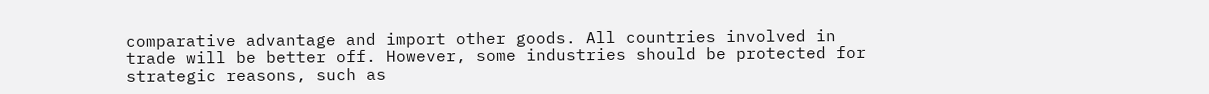comparative advantage and import other goods. All countries involved in trade will be better off. However, some industries should be protected for strategic reasons, such as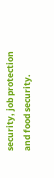security, job protection and food security.